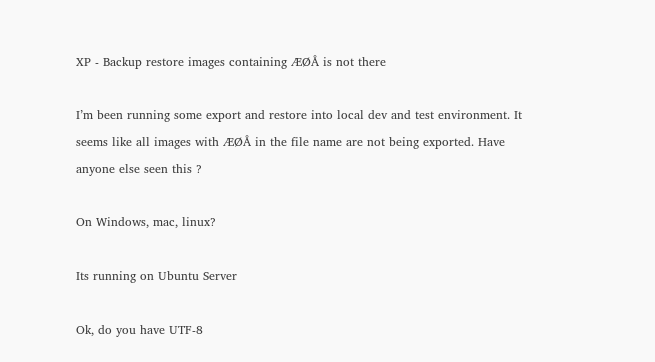XP - Backup restore images containing ÆØÅ is not there

I’m been running some export and restore into local dev and test environment. It seems like all images with ÆØÅ in the file name are not being exported. Have anyone else seen this ?

On Windows, mac, linux?

Its running on Ubuntu Server

Ok, do you have UTF-8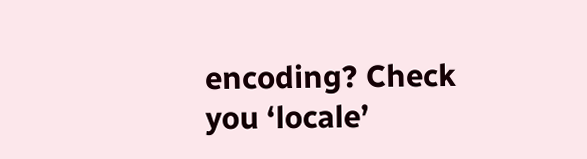encoding? Check you ‘locale’